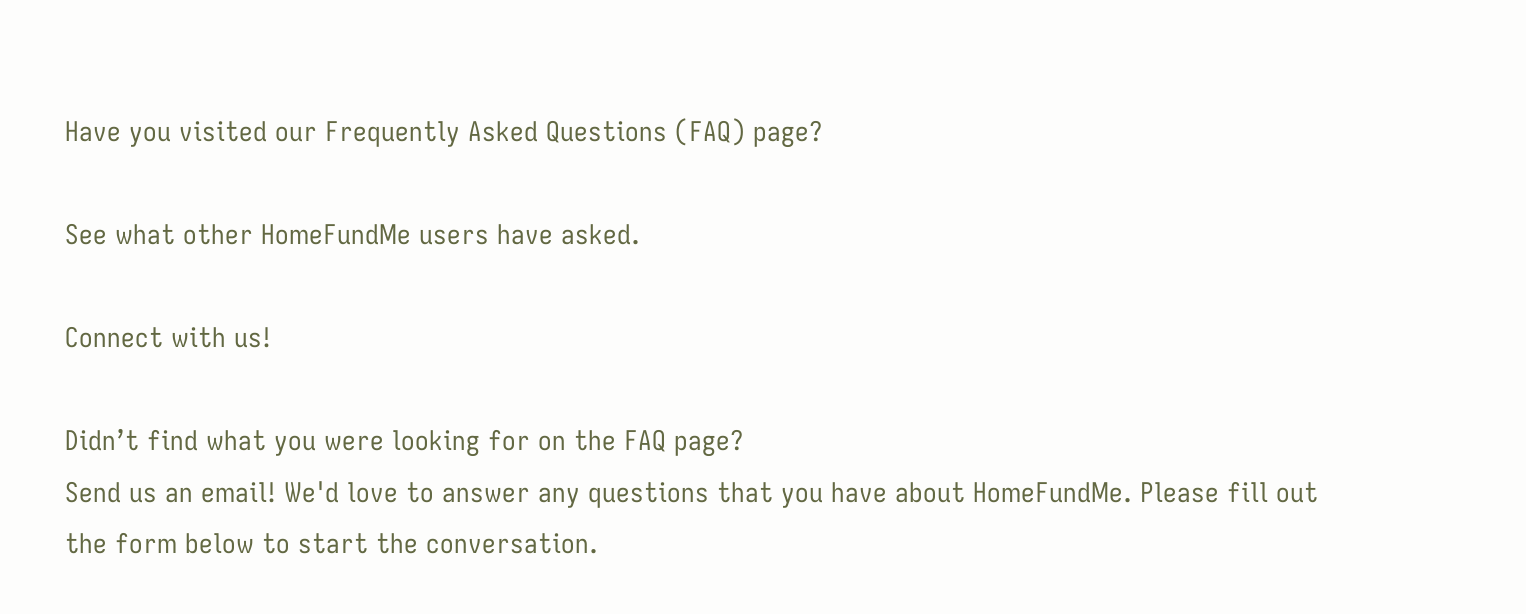Have you visited our Frequently Asked Questions (FAQ) page?

See what other HomeFundMe users have asked.

Connect with us!

Didn’t find what you were looking for on the FAQ page?
Send us an email! We'd love to answer any questions that you have about HomeFundMe. Please fill out the form below to start the conversation.